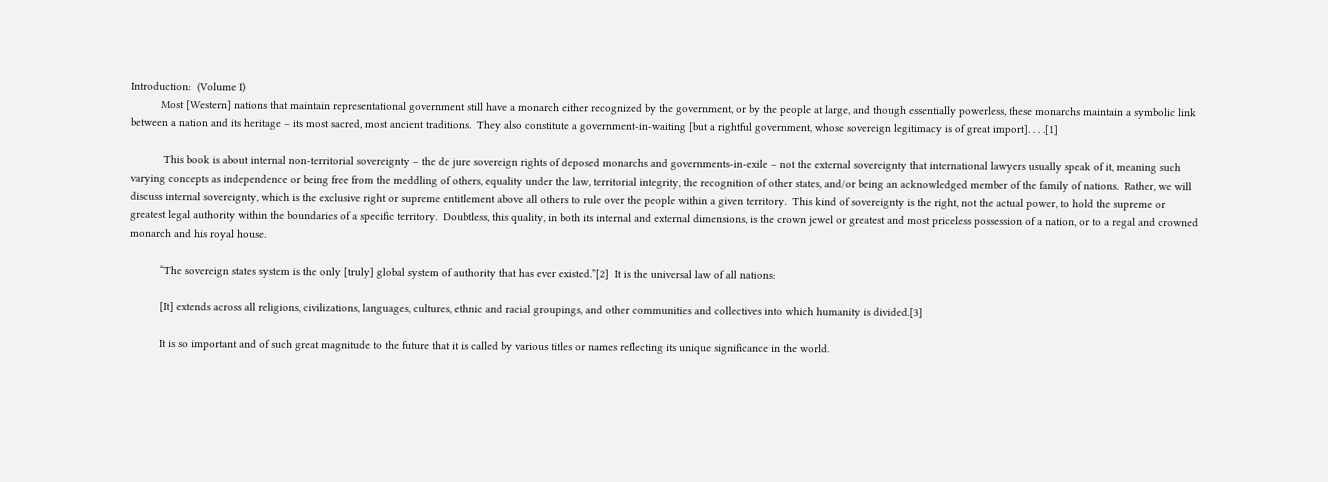Introduction:  (Volume I)
          Most [Western] nations that maintain representational government still have a monarch either recognized by the government, or by the people at large, and though essentially powerless, these monarchs maintain a symbolic link between a nation and its heritage – its most sacred, most ancient traditions.  They also constitute a government-in-waiting [but a rightful government, whose sovereign legitimacy is of great import]. . . .[1]

           This book is about internal non-territorial sovereignty – the de jure sovereign rights of deposed monarchs and governments-in-exile – not the external sovereignty that international lawyers usually speak of it, meaning such varying concepts as independence or being free from the meddling of others, equality under the law, territorial integrity, the recognition of other states, and/or being an acknowledged member of the family of nations.  Rather, we will discuss internal sovereignty, which is the exclusive right or supreme entitlement above all others to rule over the people within a given territory.  This kind of sovereignty is the right, not the actual power, to hold the supreme or greatest legal authority within the boundaries of a specific territory.  Doubtless, this quality, in both its internal and external dimensions, is the crown jewel or greatest and most priceless possession of a nation, or to a regal and crowned monarch and his royal house.

          “The sovereign states system is the only [truly] global system of authority that has ever existed.”[2]  It is the universal law of all nations:

          [It] extends across all religions, civilizations, languages, cultures, ethnic and racial groupings, and other communities and collectives into which humanity is divided.[3]

          It is so important and of such great magnitude to the future that it is called by various titles or names reflecting its unique significance in the world.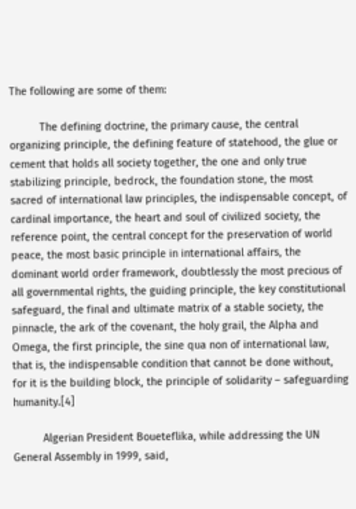The following are some of them:

          The defining doctrine, the primary cause, the central organizing principle, the defining feature of statehood, the glue or cement that holds all society together, the one and only true stabilizing principle, bedrock, the foundation stone, the most sacred of international law principles, the indispensable concept, of cardinal importance, the heart and soul of civilized society, the reference point, the central concept for the preservation of world peace, the most basic principle in international affairs, the dominant world order framework, doubtlessly the most precious of all governmental rights, the guiding principle, the key constitutional safeguard, the final and ultimate matrix of a stable society, the pinnacle, the ark of the covenant, the holy grail, the Alpha and Omega, the first principle, the sine qua non of international law, that is, the indispensable condition that cannot be done without, for it is the building block, the principle of solidarity – safeguarding humanity.[4]

          Algerian President Boueteflika, while addressing the UN General Assembly in 1999, said,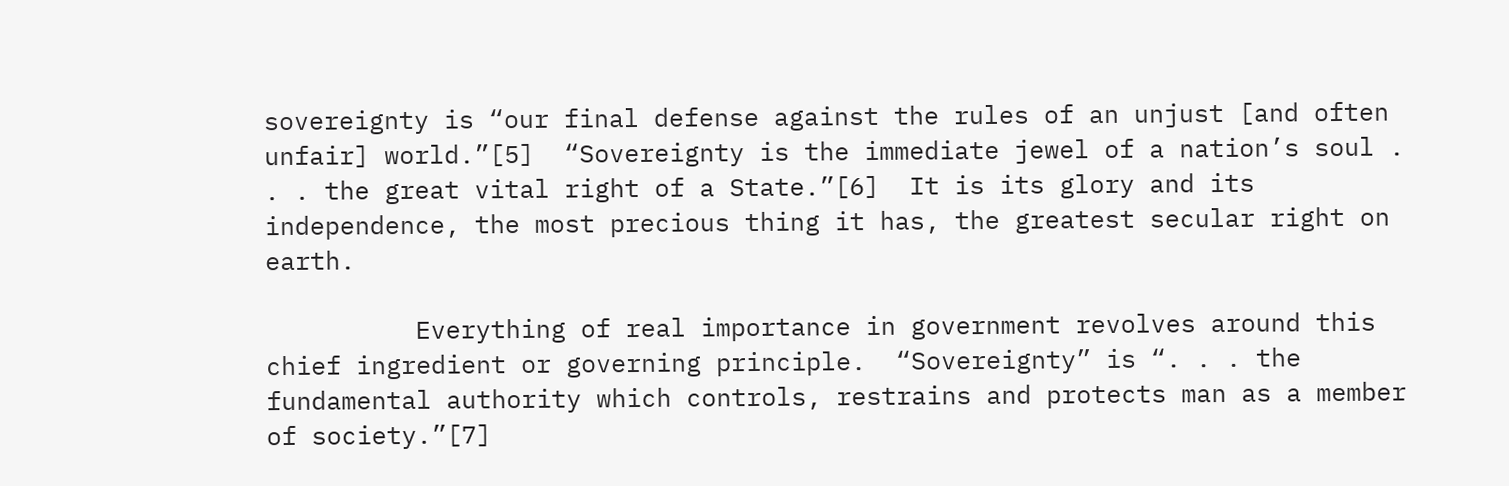sovereignty is “our final defense against the rules of an unjust [and often unfair] world.”[5]  “Sovereignty is the immediate jewel of a nation’s soul . . . the great vital right of a State.”[6]  It is its glory and its independence, the most precious thing it has, the greatest secular right on earth.

          Everything of real importance in government revolves around this chief ingredient or governing principle.  “Sovereignty” is “. . . the fundamental authority which controls, restrains and protects man as a member of society.”[7]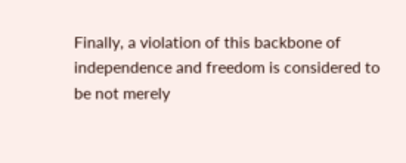Finally, a violation of this backbone of independence and freedom is considered to be not merely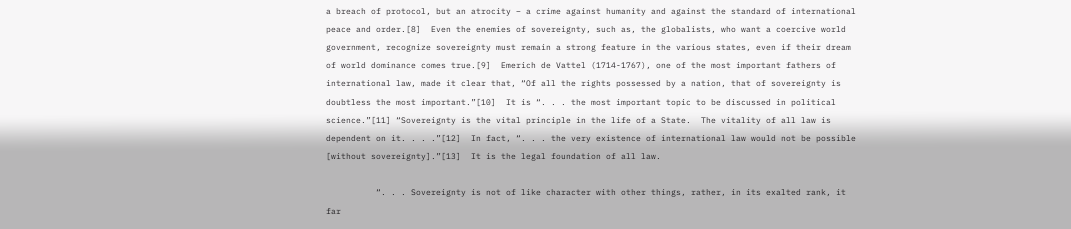a breach of protocol, but an atrocity – a crime against humanity and against the standard of international peace and order.[8]  Even the enemies of sovereignty, such as, the globalists, who want a coercive world government, recognize sovereignty must remain a strong feature in the various states, even if their dream of world dominance comes true.[9]  Emerich de Vattel (1714-1767), one of the most important fathers of international law, made it clear that, “Of all the rights possessed by a nation, that of sovereignty is doubtless the most important.”[10]  It is “. . . the most important topic to be discussed in political science.”[11] “Sovereignty is the vital principle in the life of a State.  The vitality of all law is dependent on it. . . .”[12]  In fact, “. . . the very existence of international law would not be possible [without sovereignty].”[13]  It is the legal foundation of all law.

          “. . . Sovereignty is not of like character with other things, rather, in its exalted rank, it far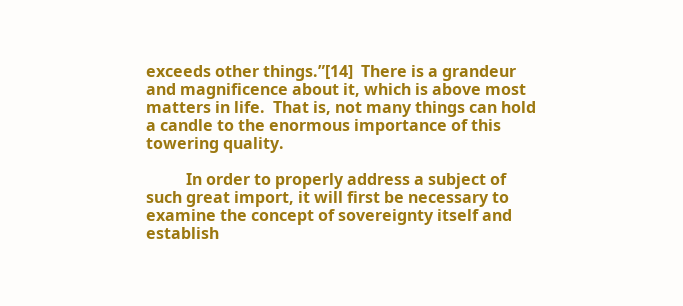exceeds other things.”[14]  There is a grandeur and magnificence about it, which is above most matters in life.  That is, not many things can hold a candle to the enormous importance of this towering quality.

          In order to properly address a subject of such great import, it will first be necessary to examine the concept of sovereignty itself and establish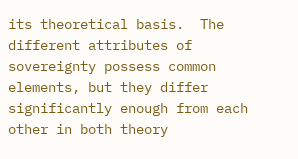its theoretical basis.  The different attributes of sovereignty possess common elements, but they differ significantly enough from each other in both theory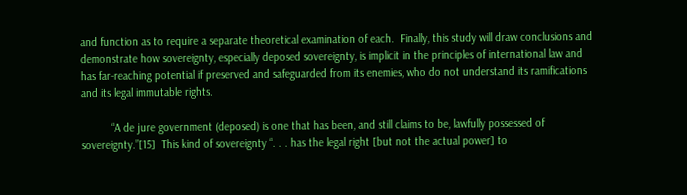and function as to require a separate theoretical examination of each.  Finally, this study will draw conclusions and demonstrate how sovereignty, especially deposed sovereignty, is implicit in the principles of international law and has far-reaching potential if preserved and safeguarded from its enemies, who do not understand its ramifications and its legal immutable rights.

          “A de jure government (deposed) is one that has been, and still claims to be, lawfully possessed of sovereignty.”[15]  This kind of sovereignty “. . . has the legal right [but not the actual power] to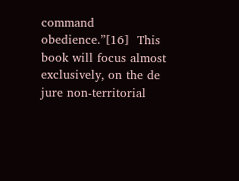command obedience.”[16]  This book will focus almost exclusively, on the de jure non-territorial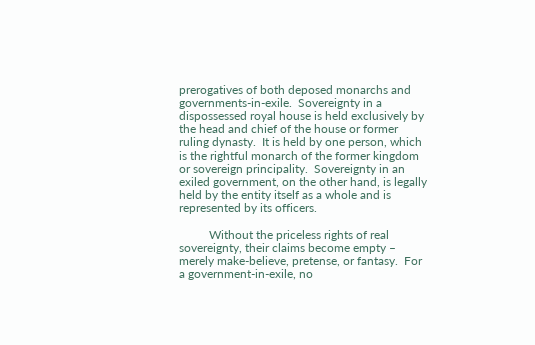prerogatives of both deposed monarchs and governments-in-exile.  Sovereignty in a dispossessed royal house is held exclusively by the head and chief of the house or former ruling dynasty.  It is held by one person, which is the rightful monarch of the former kingdom or sovereign principality.  Sovereignty in an exiled government, on the other hand, is legally held by the entity itself as a whole and is represented by its officers.

          Without the priceless rights of real sovereignty, their claims become empty – merely make-believe, pretense, or fantasy.  For a government-in-exile, no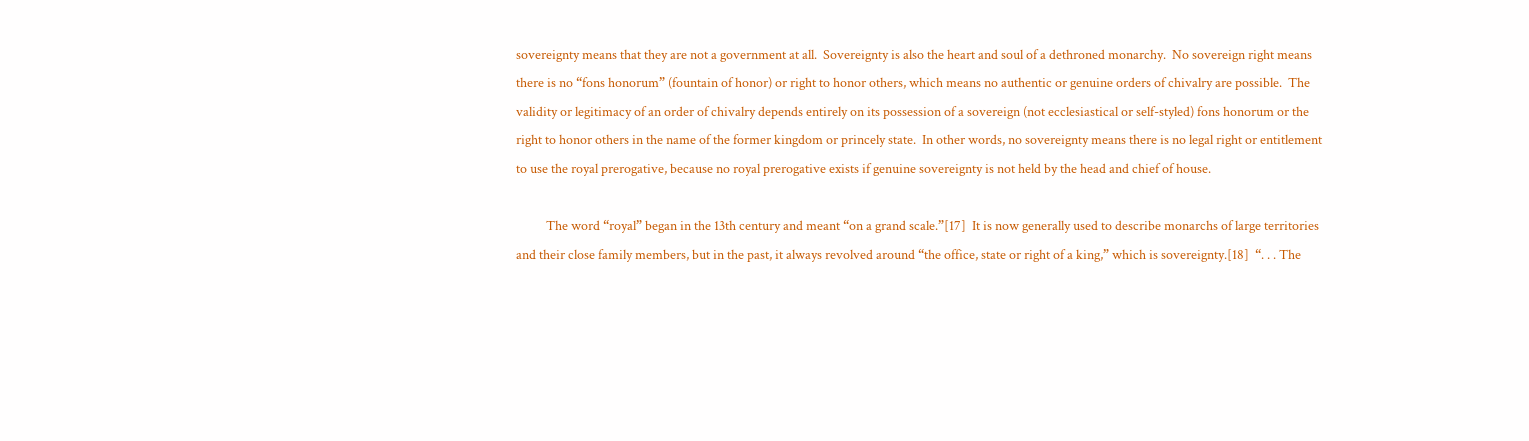sovereignty means that they are not a government at all.  Sovereignty is also the heart and soul of a dethroned monarchy.  No sovereign right means there is no “fons honorum” (fountain of honor) or right to honor others, which means no authentic or genuine orders of chivalry are possible.  The validity or legitimacy of an order of chivalry depends entirely on its possession of a sovereign (not ecclesiastical or self-styled) fons honorum or the right to honor others in the name of the former kingdom or princely state.  In other words, no sovereignty means there is no legal right or entitlement to use the royal prerogative, because no royal prerogative exists if genuine sovereignty is not held by the head and chief of house.

          The word “royal” began in the 13th century and meant “on a grand scale.”[17]  It is now generally used to describe monarchs of large territories and their close family members, but in the past, it always revolved around “the office, state or right of a king,” which is sovereignty.[18]  “. . . The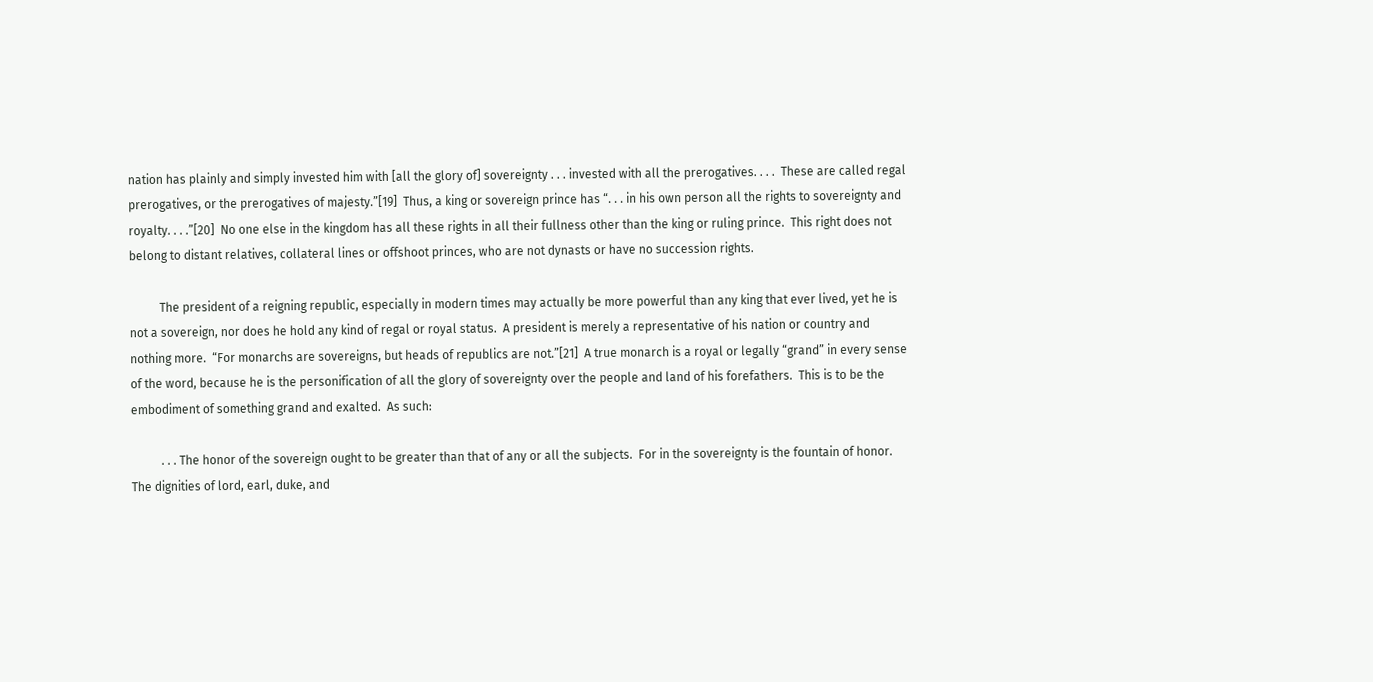nation has plainly and simply invested him with [all the glory of] sovereignty . . . invested with all the prerogatives. . . .  These are called regal prerogatives, or the prerogatives of majesty.”[19]  Thus, a king or sovereign prince has “. . . in his own person all the rights to sovereignty and royalty. . . .”[20]  No one else in the kingdom has all these rights in all their fullness other than the king or ruling prince.  This right does not belong to distant relatives, collateral lines or offshoot princes, who are not dynasts or have no succession rights.

          The president of a reigning republic, especially in modern times may actually be more powerful than any king that ever lived, yet he is not a sovereign, nor does he hold any kind of regal or royal status.  A president is merely a representative of his nation or country and nothing more.  “For monarchs are sovereigns, but heads of republics are not.”[21]  A true monarch is a royal or legally “grand” in every sense of the word, because he is the personification of all the glory of sovereignty over the people and land of his forefathers.  This is to be the embodiment of something grand and exalted.  As such:

          . . . The honor of the sovereign ought to be greater than that of any or all the subjects.  For in the sovereignty is the fountain of honor.  The dignities of lord, earl, duke, and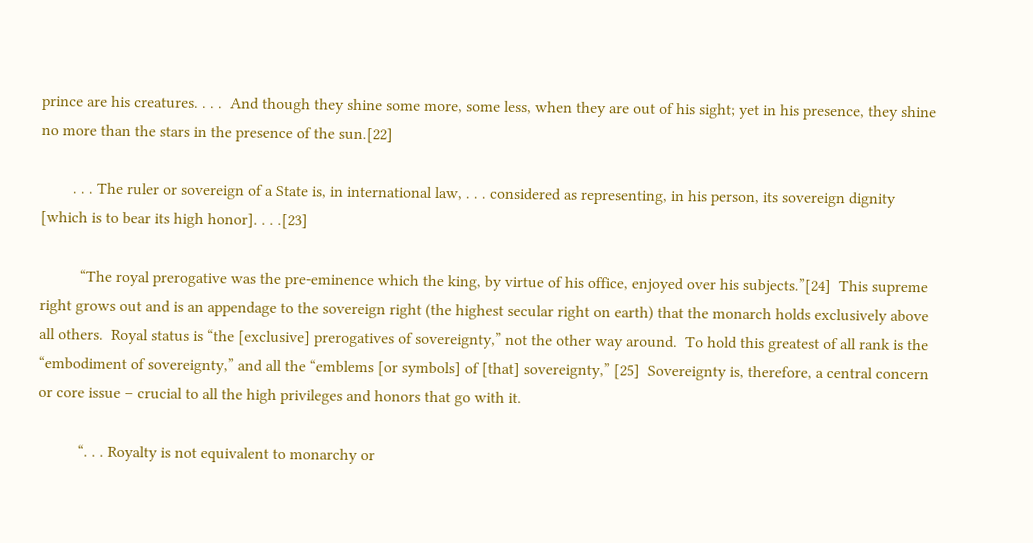prince are his creatures. . . .  And though they shine some more, some less, when they are out of his sight; yet in his presence, they shine no more than the stars in the presence of the sun.[22]

        . . . The ruler or sovereign of a State is, in international law, . . . considered as representing, in his person, its sovereign dignity [which is to bear its high honor]. . . .[23]

          “The royal prerogative was the pre-eminence which the king, by virtue of his office, enjoyed over his subjects.”[24]  This supreme right grows out and is an appendage to the sovereign right (the highest secular right on earth) that the monarch holds exclusively above all others.  Royal status is “the [exclusive] prerogatives of sovereignty,” not the other way around.  To hold this greatest of all rank is the “embodiment of sovereignty,” and all the “emblems [or symbols] of [that] sovereignty,” [25]  Sovereignty is, therefore, a central concern or core issue – crucial to all the high privileges and honors that go with it.

          “. . . Royalty is not equivalent to monarchy or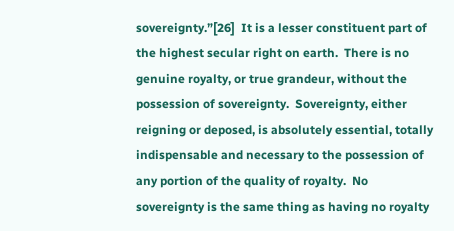sovereignty.”[26]  It is a lesser constituent part of the highest secular right on earth.  There is no genuine royalty, or true grandeur, without the possession of sovereignty.  Sovereignty, either reigning or deposed, is absolutely essential, totally indispensable and necessary to the possession of any portion of the quality of royalty.  No sovereignty is the same thing as having no royalty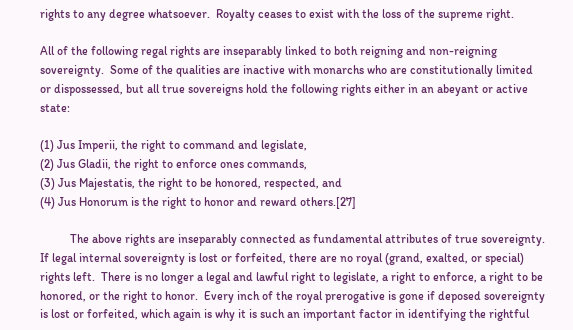rights to any degree whatsoever.  Royalty ceases to exist with the loss of the supreme right.

All of the following regal rights are inseparably linked to both reigning and non-reigning sovereignty.  Some of the qualities are inactive with monarchs who are constitutionally limited or dispossessed, but all true sovereigns hold the following rights either in an abeyant or active state:

(1) Jus Imperii, the right to command and legislate,
(2) Jus Gladii, the right to enforce ones commands,
(3) Jus Majestatis, the right to be honored, respected, and
(4) Jus Honorum is the right to honor and reward others.[27]

          The above rights are inseparably connected as fundamental attributes of true sovereignty.  If legal internal sovereignty is lost or forfeited, there are no royal (grand, exalted, or special) rights left.  There is no longer a legal and lawful right to legislate, a right to enforce, a right to be honored, or the right to honor.  Every inch of the royal prerogative is gone if deposed sovereignty is lost or forfeited, which again is why it is such an important factor in identifying the rightful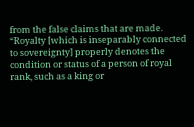from the false claims that are made.  “Royalty [which is inseparably connected to sovereignty] properly denotes the condition or status of a person of royal rank, such as a king or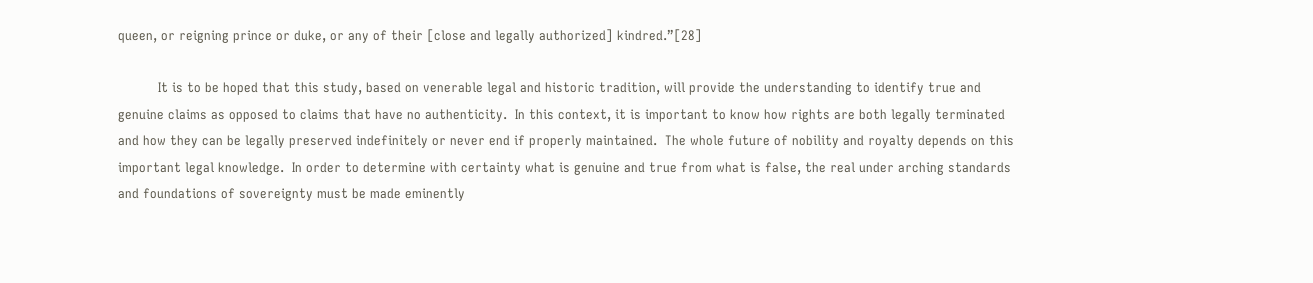queen, or reigning prince or duke, or any of their [close and legally authorized] kindred.”[28]

          It is to be hoped that this study, based on venerable legal and historic tradition, will provide the understanding to identify true and genuine claims as opposed to claims that have no authenticity.  In this context, it is important to know how rights are both legally terminated and how they can be legally preserved indefinitely or never end if properly maintained.  The whole future of nobility and royalty depends on this important legal knowledge.  In order to determine with certainty what is genuine and true from what is false, the real under arching standards and foundations of sovereignty must be made eminently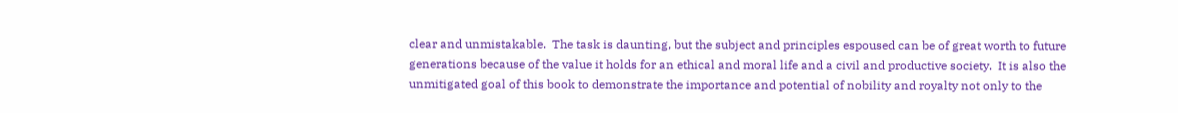clear and unmistakable.  The task is daunting, but the subject and principles espoused can be of great worth to future generations because of the value it holds for an ethical and moral life and a civil and productive society.  It is also the unmitigated goal of this book to demonstrate the importance and potential of nobility and royalty not only to the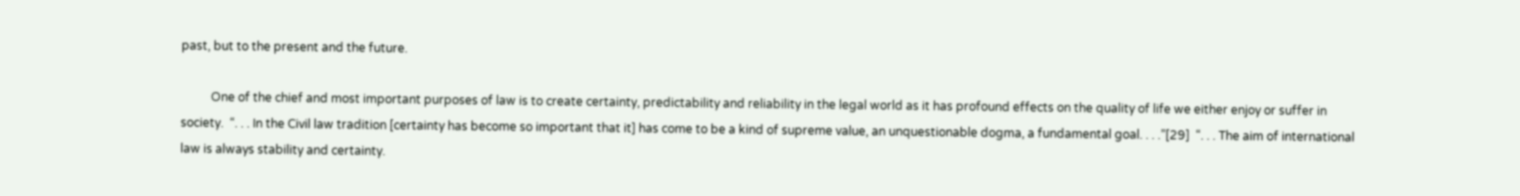past, but to the present and the future.

          One of the chief and most important purposes of law is to create certainty, predictability and reliability in the legal world as it has profound effects on the quality of life we either enjoy or suffer in society.  “. . . In the Civil law tradition [certainty has become so important that it] has come to be a kind of supreme value, an unquestionable dogma, a fundamental goal. . . .”[29]  “. . . The aim of international law is always stability and certainty.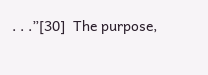. . .”[30]  The purpose,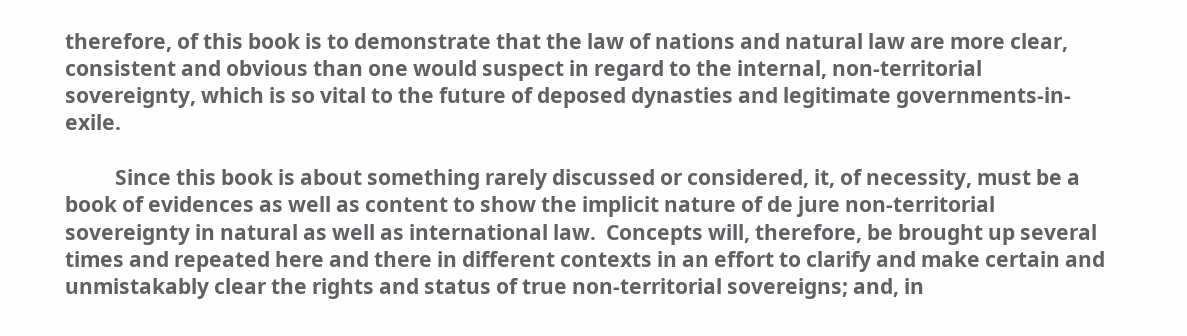therefore, of this book is to demonstrate that the law of nations and natural law are more clear, consistent and obvious than one would suspect in regard to the internal, non-territorial sovereignty, which is so vital to the future of deposed dynasties and legitimate governments-in-exile.

          Since this book is about something rarely discussed or considered, it, of necessity, must be a book of evidences as well as content to show the implicit nature of de jure non-territorial sovereignty in natural as well as international law.  Concepts will, therefore, be brought up several times and repeated here and there in different contexts in an effort to clarify and make certain and unmistakably clear the rights and status of true non-territorial sovereigns; and, in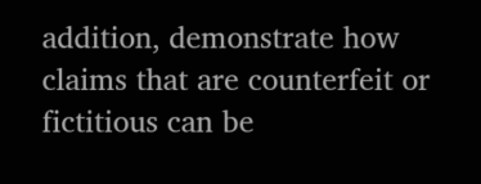addition, demonstrate how claims that are counterfeit or fictitious can be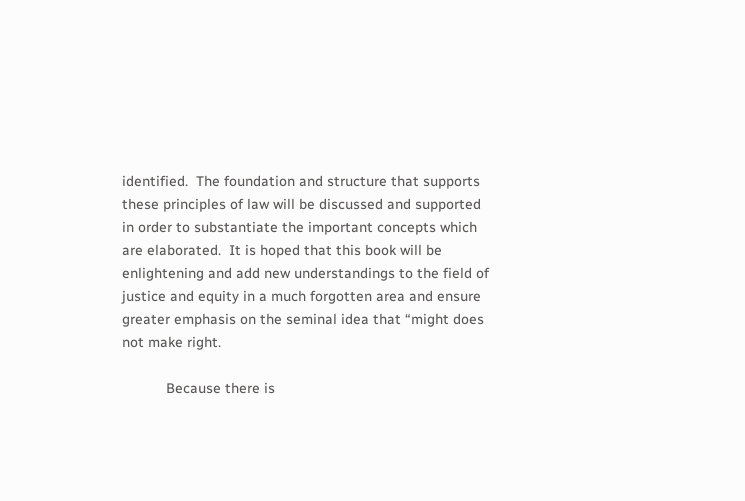identified.  The foundation and structure that supports these principles of law will be discussed and supported in order to substantiate the important concepts which are elaborated.  It is hoped that this book will be enlightening and add new understandings to the field of justice and equity in a much forgotten area and ensure greater emphasis on the seminal idea that “might does not make right.

           Because there is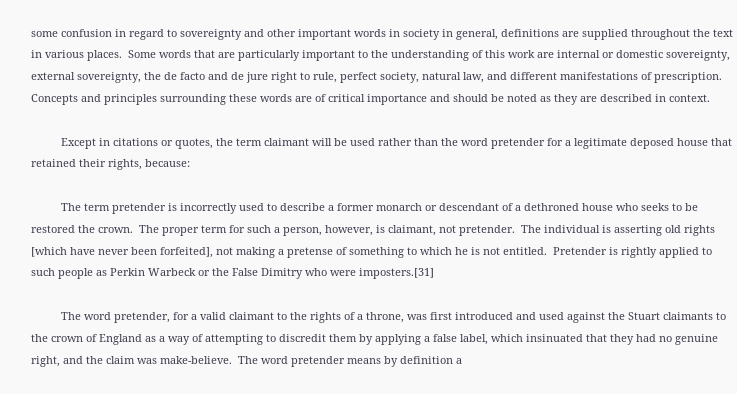some confusion in regard to sovereignty and other important words in society in general, definitions are supplied throughout the text in various places.  Some words that are particularly important to the understanding of this work are internal or domestic sovereignty, external sovereignty, the de facto and de jure right to rule, perfect society, natural law, and different manifestations of prescription.  Concepts and principles surrounding these words are of critical importance and should be noted as they are described in context.

          Except in citations or quotes, the term claimant will be used rather than the word pretender for a legitimate deposed house that retained their rights, because:

          The term pretender is incorrectly used to describe a former monarch or descendant of a dethroned house who seeks to be restored the crown.  The proper term for such a person, however, is claimant, not pretender.  The individual is asserting old rights [which have never been forfeited], not making a pretense of something to which he is not entitled.  Pretender is rightly applied to such people as Perkin Warbeck or the False Dimitry who were imposters.[31]

          The word pretender, for a valid claimant to the rights of a throne, was first introduced and used against the Stuart claimants to the crown of England as a way of attempting to discredit them by applying a false label, which insinuated that they had no genuine right, and the claim was make-believe.  The word pretender means by definition a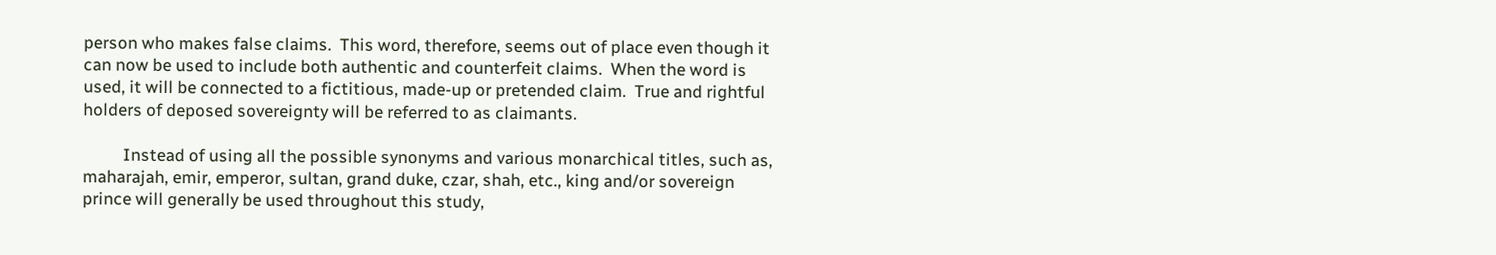person who makes false claims.  This word, therefore, seems out of place even though it can now be used to include both authentic and counterfeit claims.  When the word is used, it will be connected to a fictitious, made-up or pretended claim.  True and rightful holders of deposed sovereignty will be referred to as claimants.

          Instead of using all the possible synonyms and various monarchical titles, such as, maharajah, emir, emperor, sultan, grand duke, czar, shah, etc., king and/or sovereign prince will generally be used throughout this study,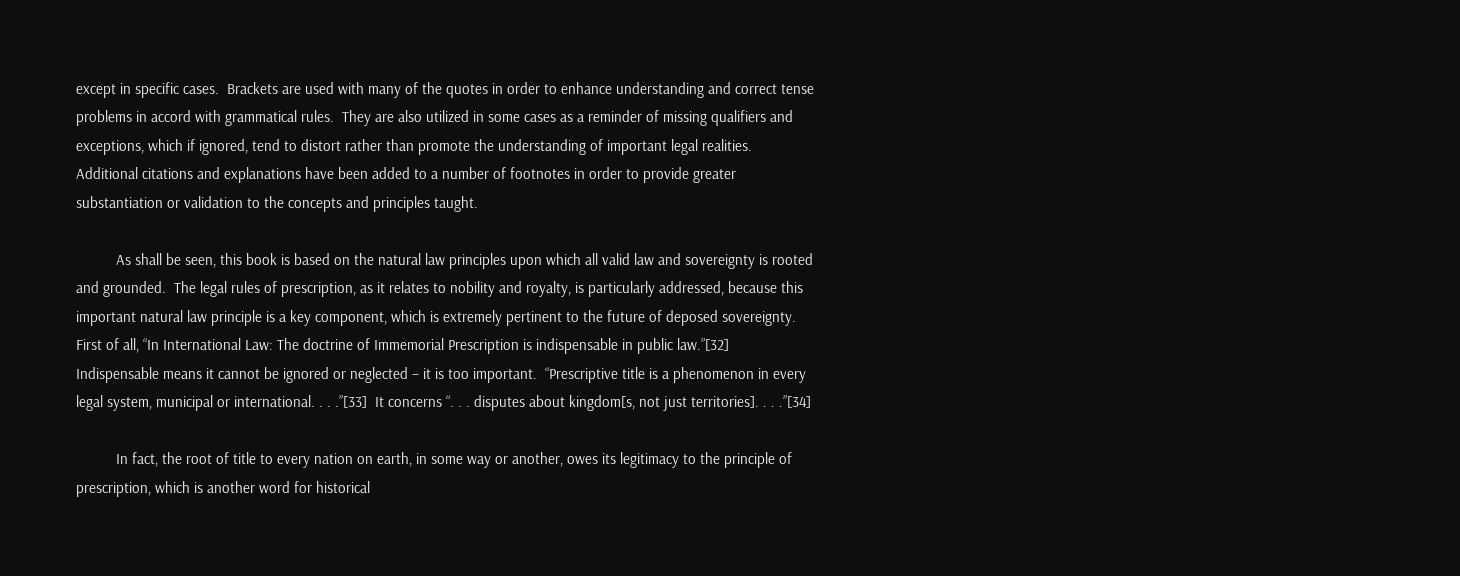except in specific cases.  Brackets are used with many of the quotes in order to enhance understanding and correct tense problems in accord with grammatical rules.  They are also utilized in some cases as a reminder of missing qualifiers and exceptions, which if ignored, tend to distort rather than promote the understanding of important legal realities.  Additional citations and explanations have been added to a number of footnotes in order to provide greater substantiation or validation to the concepts and principles taught.

          As shall be seen, this book is based on the natural law principles upon which all valid law and sovereignty is rooted and grounded.  The legal rules of prescription, as it relates to nobility and royalty, is particularly addressed, because this important natural law principle is a key component, which is extremely pertinent to the future of deposed sovereignty.  First of all, “In International Law: The doctrine of Immemorial Prescription is indispensable in public law.”[32]  Indispensable means it cannot be ignored or neglected – it is too important.  “Prescriptive title is a phenomenon in every legal system, municipal or international. . . .”[33]  It concerns “. . . disputes about kingdom[s, not just territories]. . . .”[34]

          In fact, the root of title to every nation on earth, in some way or another, owes its legitimacy to the principle of prescription, which is another word for historical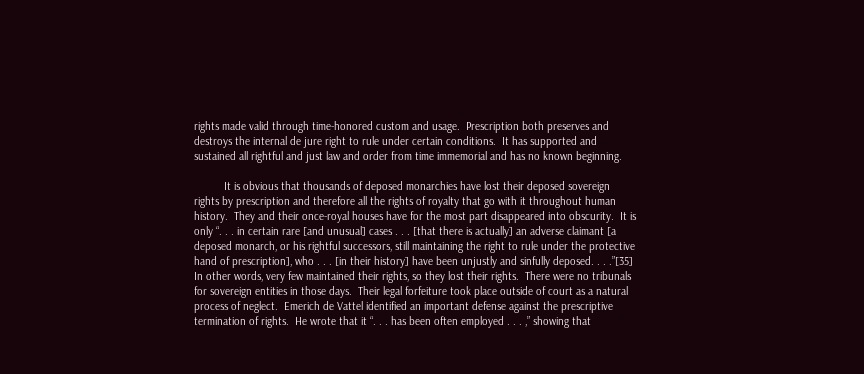rights made valid through time-honored custom and usage.  Prescription both preserves and destroys the internal de jure right to rule under certain conditions.  It has supported and sustained all rightful and just law and order from time immemorial and has no known beginning.

          It is obvious that thousands of deposed monarchies have lost their deposed sovereign rights by prescription and therefore all the rights of royalty that go with it throughout human history.  They and their once-royal houses have for the most part disappeared into obscurity.  It is only “. . . in certain rare [and unusual] cases . . . [that there is actually] an adverse claimant [a deposed monarch, or his rightful successors, still maintaining the right to rule under the protective hand of prescription], who . . . [in their history] have been unjustly and sinfully deposed. . . .”[35]  In other words, very few maintained their rights, so they lost their rights.  There were no tribunals for sovereign entities in those days.  Their legal forfeiture took place outside of court as a natural process of neglect.  Emerich de Vattel identified an important defense against the prescriptive termination of rights.  He wrote that it “. . . has been often employed . . . ,” showing that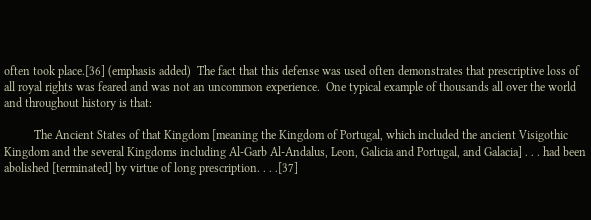often took place.[36] (emphasis added)  The fact that this defense was used often demonstrates that prescriptive loss of all royal rights was feared and was not an uncommon experience.  One typical example of thousands all over the world and throughout history is that:

          The Ancient States of that Kingdom [meaning the Kingdom of Portugal, which included the ancient Visigothic Kingdom and the several Kingdoms including Al-Garb Al-Andalus, Leon, Galicia and Portugal, and Galacia] . . . had been abolished [terminated] by virtue of long prescription. . . .[37]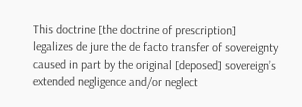This doctrine [the doctrine of prescription] legalizes de jure the de facto transfer of sovereignty caused in part by the original [deposed] sovereign’s extended negligence and/or neglect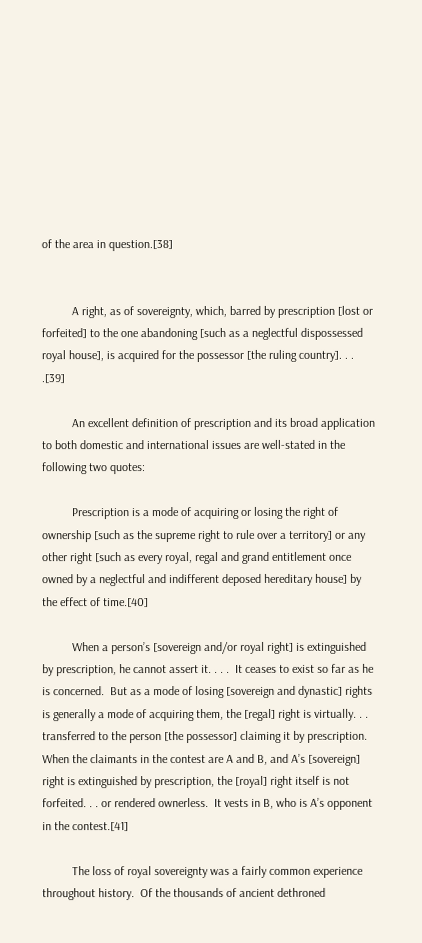of the area in question.[38]


          A right, as of sovereignty, which, barred by prescription [lost or forfeited] to the one abandoning [such as a neglectful dispossessed royal house], is acquired for the possessor [the ruling country]. . . .[39]

          An excellent definition of prescription and its broad application to both domestic and international issues are well-stated in the following two quotes:

          Prescription is a mode of acquiring or losing the right of ownership [such as the supreme right to rule over a territory] or any other right [such as every royal, regal and grand entitlement once owned by a neglectful and indifferent deposed hereditary house] by the effect of time.[40]

          When a person’s [sovereign and/or royal right] is extinguished by prescription, he cannot assert it. . . .  It ceases to exist so far as he is concerned.  But as a mode of losing [sovereign and dynastic] rights is generally a mode of acquiring them, the [regal] right is virtually. . . transferred to the person [the possessor] claiming it by prescription. When the claimants in the contest are A and B, and A’s [sovereign] right is extinguished by prescription, the [royal] right itself is not forfeited. . . or rendered ownerless.  It vests in B, who is A’s opponent in the contest.[41]

          The loss of royal sovereignty was a fairly common experience throughout history.  Of the thousands of ancient dethroned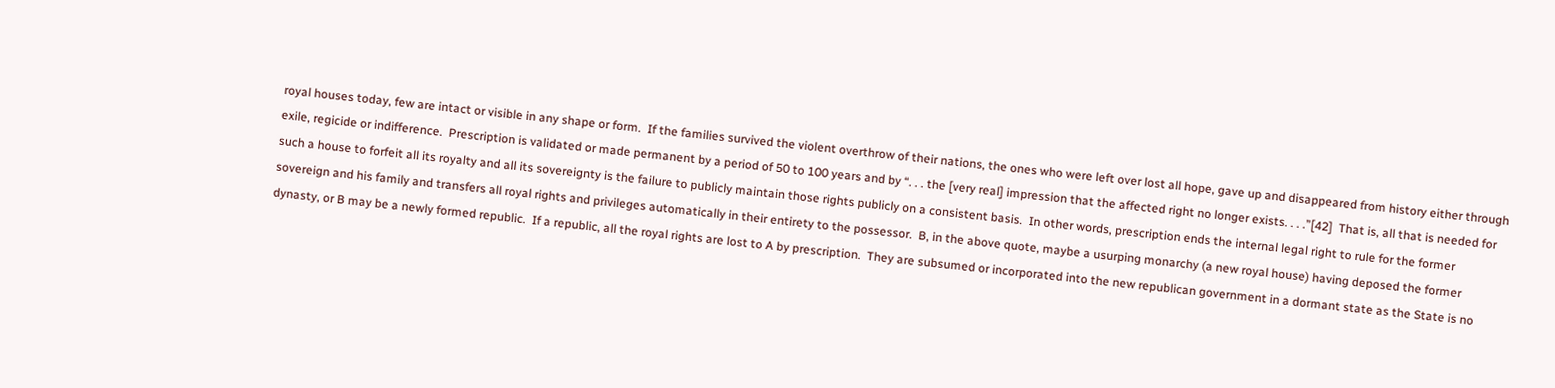royal houses today, few are intact or visible in any shape or form.  If the families survived the violent overthrow of their nations, the ones who were left over lost all hope, gave up and disappeared from history either through exile, regicide or indifference.  Prescription is validated or made permanent by a period of 50 to 100 years and by “. . . the [very real] impression that the affected right no longer exists. . . .”[42]  That is, all that is needed for such a house to forfeit all its royalty and all its sovereignty is the failure to publicly maintain those rights publicly on a consistent basis.  In other words, prescription ends the internal legal right to rule for the former sovereign and his family and transfers all royal rights and privileges automatically in their entirety to the possessor.  B, in the above quote, maybe a usurping monarchy (a new royal house) having deposed the former dynasty, or B may be a newly formed republic.  If a republic, all the royal rights are lost to A by prescription.  They are subsumed or incorporated into the new republican government in a dormant state as the State is no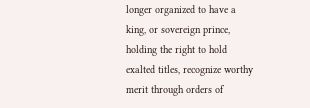longer organized to have a king, or sovereign prince, holding the right to hold exalted titles, recognize worthy merit through orders of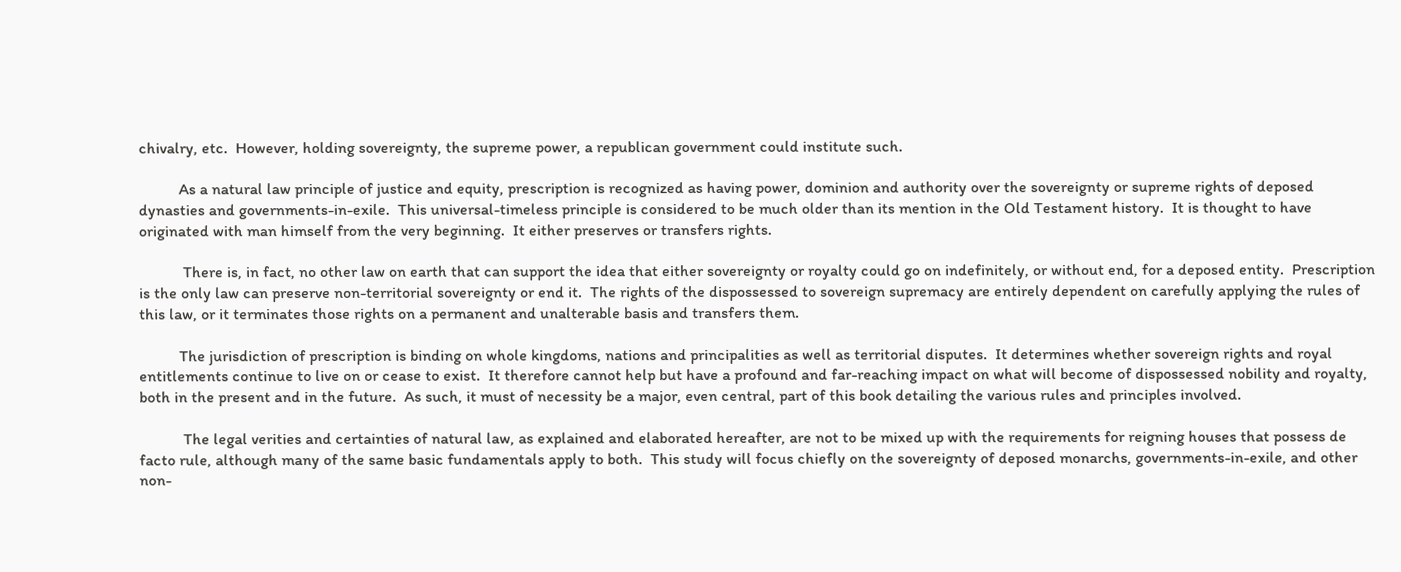chivalry, etc.  However, holding sovereignty, the supreme power, a republican government could institute such.

          As a natural law principle of justice and equity, prescription is recognized as having power, dominion and authority over the sovereignty or supreme rights of deposed dynasties and governments-in-exile.  This universal-timeless principle is considered to be much older than its mention in the Old Testament history.  It is thought to have originated with man himself from the very beginning.  It either preserves or transfers rights.

           There is, in fact, no other law on earth that can support the idea that either sovereignty or royalty could go on indefinitely, or without end, for a deposed entity.  Prescription is the only law can preserve non-territorial sovereignty or end it.  The rights of the dispossessed to sovereign supremacy are entirely dependent on carefully applying the rules of this law, or it terminates those rights on a permanent and unalterable basis and transfers them.

          The jurisdiction of prescription is binding on whole kingdoms, nations and principalities as well as territorial disputes.  It determines whether sovereign rights and royal entitlements continue to live on or cease to exist.  It therefore cannot help but have a profound and far-reaching impact on what will become of dispossessed nobility and royalty, both in the present and in the future.  As such, it must of necessity be a major, even central, part of this book detailing the various rules and principles involved.

           The legal verities and certainties of natural law, as explained and elaborated hereafter, are not to be mixed up with the requirements for reigning houses that possess de facto rule, although many of the same basic fundamentals apply to both.  This study will focus chiefly on the sovereignty of deposed monarchs, governments-in-exile, and other non-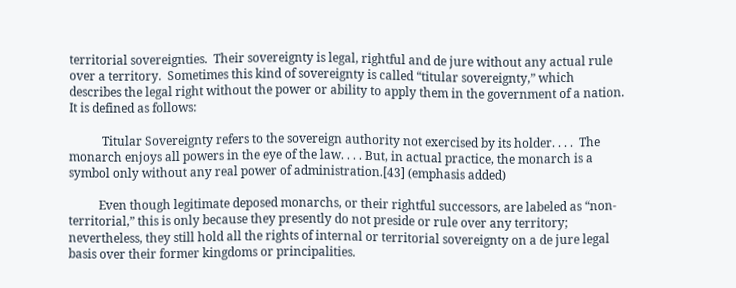territorial sovereignties.  Their sovereignty is legal, rightful and de jure without any actual rule over a territory.  Sometimes this kind of sovereignty is called “titular sovereignty,” which describes the legal right without the power or ability to apply them in the government of a nation.  It is defined as follows:

           Titular Sovereignty refers to the sovereign authority not exercised by its holder. . . .  The monarch enjoys all powers in the eye of the law. . . . But, in actual practice, the monarch is a symbol only without any real power of administration.[43] (emphasis added)

          Even though legitimate deposed monarchs, or their rightful successors, are labeled as “non-territorial,” this is only because they presently do not preside or rule over any territory; nevertheless, they still hold all the rights of internal or territorial sovereignty on a de jure legal basis over their former kingdoms or principalities.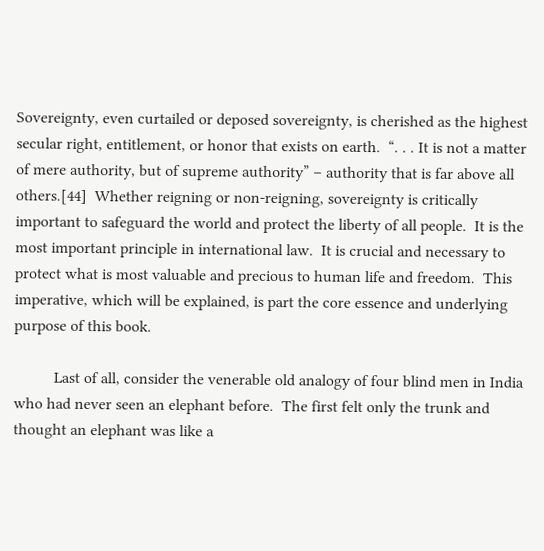Sovereignty, even curtailed or deposed sovereignty, is cherished as the highest secular right, entitlement, or honor that exists on earth.  “. . . It is not a matter of mere authority, but of supreme authority” – authority that is far above all others.[44]  Whether reigning or non-reigning, sovereignty is critically important to safeguard the world and protect the liberty of all people.  It is the most important principle in international law.  It is crucial and necessary to protect what is most valuable and precious to human life and freedom.  This imperative, which will be explained, is part the core essence and underlying purpose of this book.

          Last of all, consider the venerable old analogy of four blind men in India who had never seen an elephant before.  The first felt only the trunk and thought an elephant was like a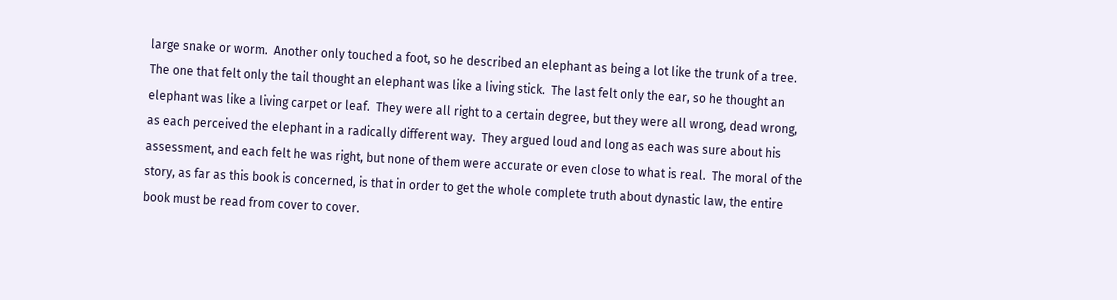large snake or worm.  Another only touched a foot, so he described an elephant as being a lot like the trunk of a tree.  The one that felt only the tail thought an elephant was like a living stick.  The last felt only the ear, so he thought an elephant was like a living carpet or leaf.  They were all right to a certain degree, but they were all wrong, dead wrong, as each perceived the elephant in a radically different way.  They argued loud and long as each was sure about his assessment, and each felt he was right, but none of them were accurate or even close to what is real.  The moral of the story, as far as this book is concerned, is that in order to get the whole complete truth about dynastic law, the entire book must be read from cover to cover.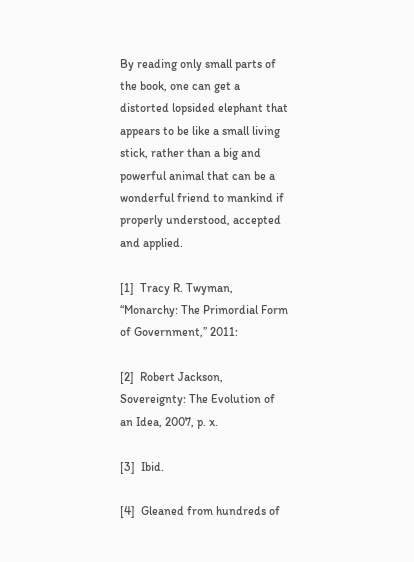By reading only small parts of the book, one can get a distorted lopsided elephant that appears to be like a small living stick, rather than a big and powerful animal that can be a wonderful friend to mankind if properly understood, accepted and applied.

[1]  Tracy R. Twyman, “Monarchy: The Primordial Form of Government,” 2011:

[2]  Robert Jackson, Sovereignty: The Evolution of an Idea, 2007, p. x.

[3]  Ibid.

[4]  Gleaned from hundreds of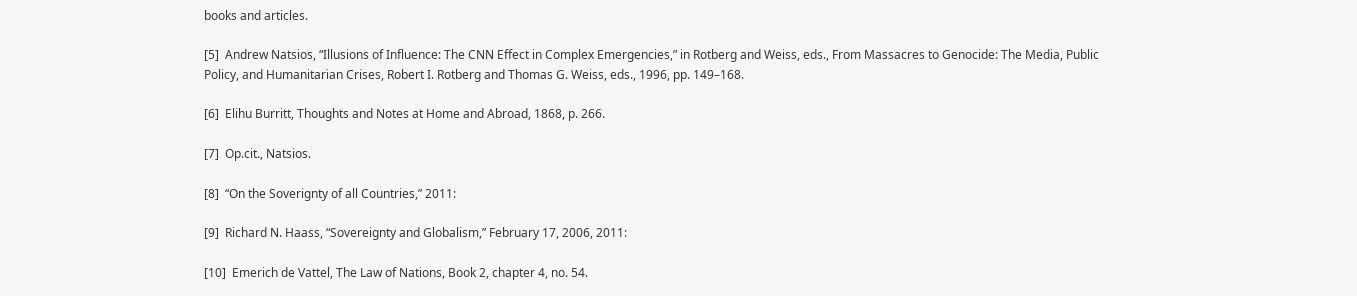books and articles.

[5]  Andrew Natsios, “Illusions of Influence: The CNN Effect in Complex Emergencies,” in Rotberg and Weiss, eds., From Massacres to Genocide: The Media, Public Policy, and Humanitarian Crises, Robert I. Rotberg and Thomas G. Weiss, eds., 1996, pp. 149–168.

[6]  Elihu Burritt, Thoughts and Notes at Home and Abroad, 1868, p. 266.

[7]  Op.cit., Natsios.

[8]  “On the Soverignty of all Countries,” 2011:

[9]  Richard N. Haass, “Sovereignty and Globalism,” February 17, 2006, 2011:

[10]  Emerich de Vattel, The Law of Nations, Book 2, chapter 4, no. 54.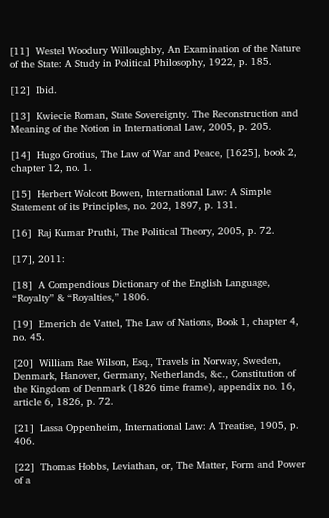[11]  Westel Woodury Willoughby, An Examination of the Nature of the State: A Study in Political Philosophy, 1922, p. 185.

[12]  Ibid.

[13]  Kwiecie Roman, State Sovereignty. The Reconstruction and Meaning of the Notion in International Law, 2005, p. 205.

[14]  Hugo Grotius, The Law of War and Peace, [1625], book 2, chapter 12, no. 1.

[15]  Herbert Wolcott Bowen, International Law: A Simple Statement of its Principles, no. 202, 1897, p. 131.

[16]  Raj Kumar Pruthi, The Political Theory, 2005, p. 72.

[17], 2011:

[18]  A Compendious Dictionary of the English Language, “Royalty” & “Royalties,” 1806.

[19]  Emerich de Vattel, The Law of Nations, Book 1, chapter 4, no. 45.

[20]  William Rae Wilson, Esq., Travels in Norway, Sweden, Denmark, Hanover, Germany, Netherlands, &c., Constitution of the Kingdom of Denmark (1826 time frame), appendix no. 16, article 6, 1826, p. 72.

[21]  Lassa Oppenheim, International Law: A Treatise, 1905, p. 406.

[22]  Thomas Hobbs, Leviathan, or, The Matter, Form and Power of a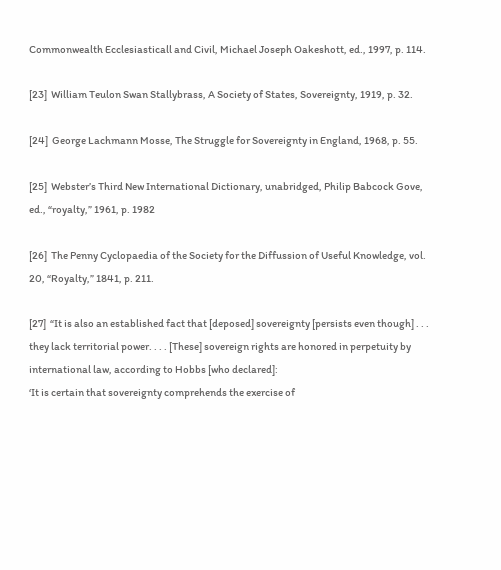Commonwealth Ecclesiasticall and Civil, Michael Joseph Oakeshott, ed., 1997, p. 114.

[23]  William Teulon Swan Stallybrass, A Society of States, Sovereignty, 1919, p. 32.

[24]  George Lachmann Mosse, The Struggle for Sovereignty in England, 1968, p. 55.

[25]  Webster’s Third New International Dictionary, unabridged, Philip Babcock Gove, ed., “royalty,” 1961, p. 1982

[26]  The Penny Cyclopaedia of the Society for the Diffussion of Useful Knowledge, vol. 20, “Royalty,” 1841, p. 211.

[27]  “It is also an established fact that [deposed] sovereignty [persists even though] . . . they lack territorial power. . . . [These] sovereign rights are honored in perpetuity by international law, according to Hobbs [who declared]:
‘It is certain that sovereignty comprehends the exercise of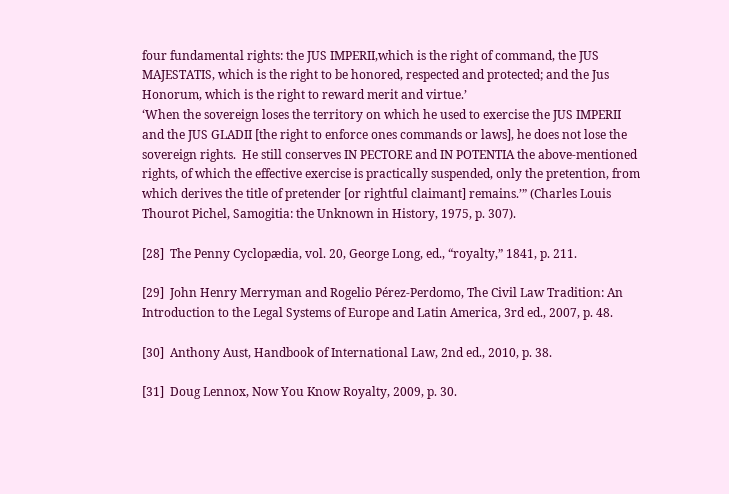four fundamental rights: the JUS IMPERII,which is the right of command, the JUS MAJESTATIS, which is the right to be honored, respected and protected; and the Jus Honorum, which is the right to reward merit and virtue.’
‘When the sovereign loses the territory on which he used to exercise the JUS IMPERII and the JUS GLADII [the right to enforce ones commands or laws], he does not lose the sovereign rights.  He still conserves IN PECTORE and IN POTENTIA the above-mentioned rights, of which the effective exercise is practically suspended, only the pretention, from which derives the title of pretender [or rightful claimant] remains.’” (Charles Louis Thourot Pichel, Samogitia: the Unknown in History, 1975, p. 307).

[28]  The Penny Cyclopædia, vol. 20, George Long, ed., “royalty,” 1841, p. 211.

[29]  John Henry Merryman and Rogelio Pérez-Perdomo, The Civil Law Tradition: An Introduction to the Legal Systems of Europe and Latin America, 3rd ed., 2007, p. 48.

[30]  Anthony Aust, Handbook of International Law, 2nd ed., 2010, p. 38.

[31]  Doug Lennox, Now You Know Royalty, 2009, p. 30.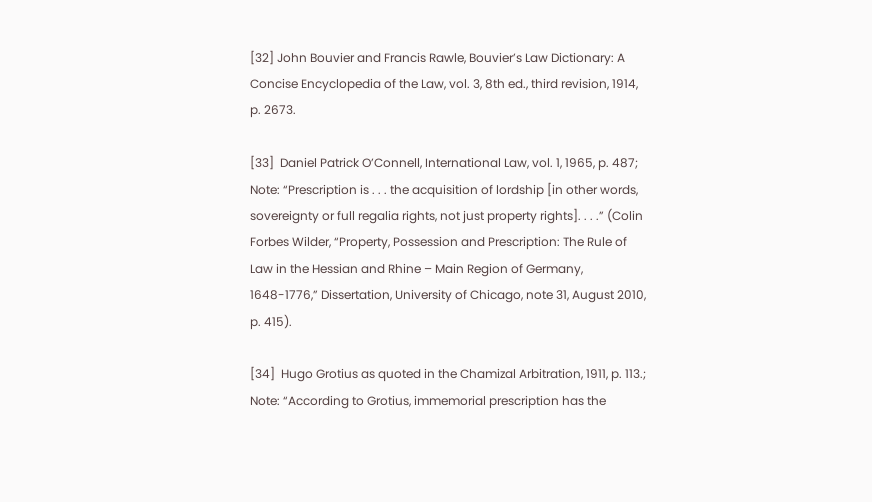[32] John Bouvier and Francis Rawle, Bouvier’s Law Dictionary: A Concise Encyclopedia of the Law, vol. 3, 8th ed., third revision, 1914, p. 2673.

[33]  Daniel Patrick O’Connell, International Law, vol. 1, 1965, p. 487; Note: “Prescription is . . . the acquisition of lordship [in other words, sovereignty or full regalia rights, not just property rights]. . . .” (Colin Forbes Wilder, “Property, Possession and Prescription: The Rule of Law in the Hessian and Rhine – Main Region of Germany, 1648-1776,” Dissertation, University of Chicago, note 31, August 2010, p. 415).

[34]  Hugo Grotius as quoted in the Chamizal Arbitration, 1911, p. 113.; Note: “According to Grotius, immemorial prescription has the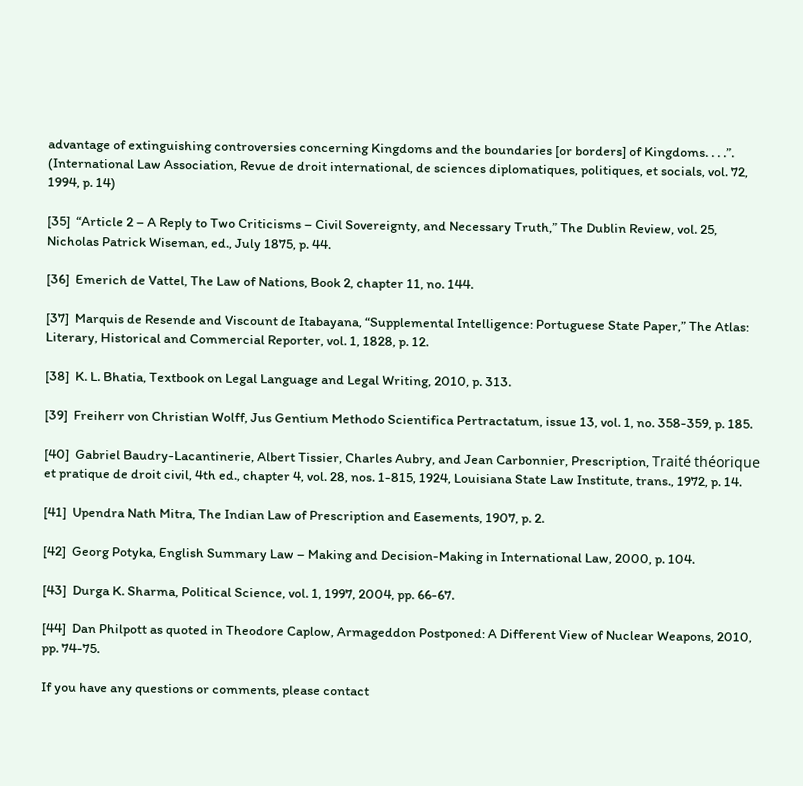advantage of extinguishing controversies concerning Kingdoms and the boundaries [or borders] of Kingdoms. . . .”. (International Law Association, Revue de droit international, de sciences diplomatiques, politiques, et socials, vol. 72, 1994, p. 14)

[35]  “Article 2 – A Reply to Two Criticisms – Civil Sovereignty, and Necessary Truth,” The Dublin Review, vol. 25, Nicholas Patrick Wiseman, ed., July 1875, p. 44.

[36]  Emerich de Vattel, The Law of Nations, Book 2, chapter 11, no. 144.

[37]  Marquis de Resende and Viscount de Itabayana, “Supplemental Intelligence: Portuguese State Paper,” The Atlas: Literary, Historical and Commercial Reporter, vol. 1, 1828, p. 12.

[38]  K. L. Bhatia, Textbook on Legal Language and Legal Writing, 2010, p. 313.

[39]  Freiherr von Christian Wolff, Jus Gentium Methodo Scientifica Pertractatum, issue 13, vol. 1, no. 358-359, p. 185.

[40]  Gabriel Baudry-Lacantinerie, Albert Tissier, Charles Aubry, and Jean Carbonnier, Prescription, Traité théorique et pratique de droit civil, 4th ed., chapter 4, vol. 28, nos. 1-815, 1924, Louisiana State Law Institute, trans., 1972, p. 14.

[41]  Upendra Nath Mitra, The Indian Law of Prescription and Easements, 1907, p. 2.

[42]  Georg Potyka, English Summary Law – Making and Decision-Making in International Law, 2000, p. 104.

[43]  Durga K. Sharma, Political Science, vol. 1, 1997, 2004, pp. 66-67.

[44]  Dan Philpott as quoted in Theodore Caplow, Armageddon Postponed: A Different View of Nuclear Weapons, 2010, pp. 74-75.

If you have any questions or comments, please contact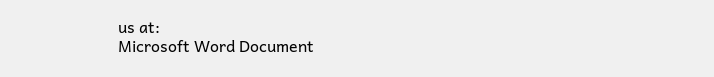us at:
Microsoft Word Document